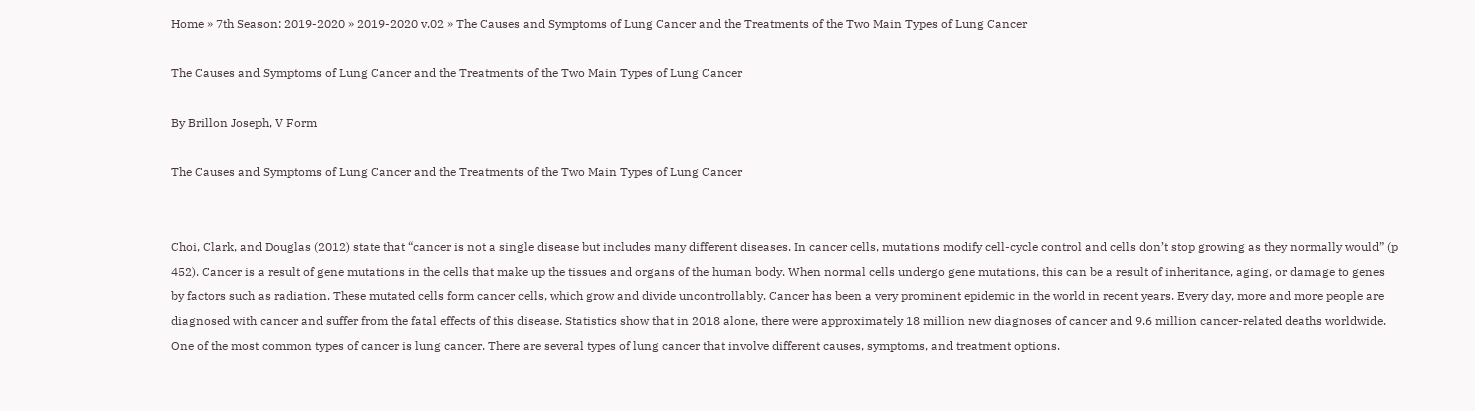Home » 7th Season: 2019-2020 » 2019-2020 v.02 » The Causes and Symptoms of Lung Cancer and the Treatments of the Two Main Types of Lung Cancer

The Causes and Symptoms of Lung Cancer and the Treatments of the Two Main Types of Lung Cancer

By Brillon Joseph, V Form

The Causes and Symptoms of Lung Cancer and the Treatments of the Two Main Types of Lung Cancer


Choi, Clark, and Douglas (2012) state that “cancer is not a single disease but includes many different diseases. In cancer cells, mutations modify cell-cycle control and cells don’t stop growing as they normally would” (p 452). Cancer is a result of gene mutations in the cells that make up the tissues and organs of the human body. When normal cells undergo gene mutations, this can be a result of inheritance, aging, or damage to genes by factors such as radiation. These mutated cells form cancer cells, which grow and divide uncontrollably. Cancer has been a very prominent epidemic in the world in recent years. Every day, more and more people are diagnosed with cancer and suffer from the fatal effects of this disease. Statistics show that in 2018 alone, there were approximately 18 million new diagnoses of cancer and 9.6 million cancer-related deaths worldwide. One of the most common types of cancer is lung cancer. There are several types of lung cancer that involve different causes, symptoms, and treatment options.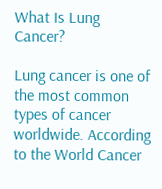What Is Lung Cancer?

Lung cancer is one of the most common types of cancer worldwide. According to the World Cancer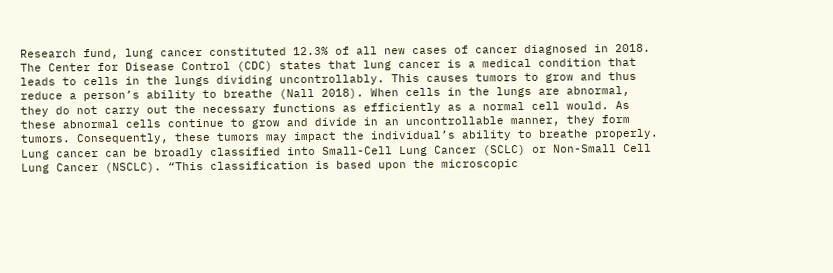Research fund, lung cancer constituted 12.3% of all new cases of cancer diagnosed in 2018. The Center for Disease Control (CDC) states that lung cancer is a medical condition that leads to cells in the lungs dividing uncontrollably. This causes tumors to grow and thus reduce a person’s ability to breathe (Nall 2018). When cells in the lungs are abnormal, they do not carry out the necessary functions as efficiently as a normal cell would. As these abnormal cells continue to grow and divide in an uncontrollable manner, they form tumors. Consequently, these tumors may impact the individual’s ability to breathe properly. Lung cancer can be broadly classified into Small-Cell Lung Cancer (SCLC) or Non-Small Cell Lung Cancer (NSCLC). “This classification is based upon the microscopic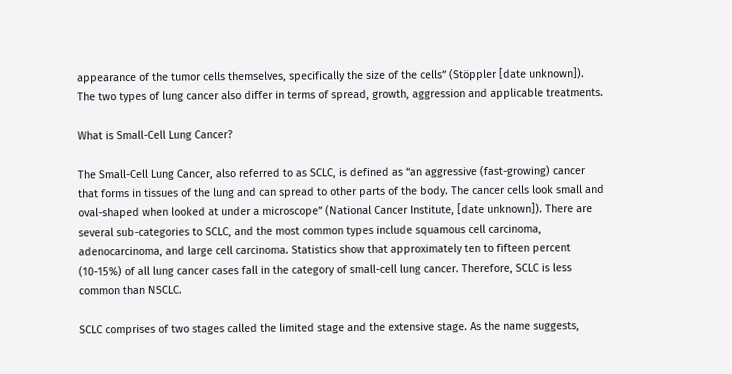appearance of the tumor cells themselves, specifically the size of the cells” (Stöppler [date unknown]). The two types of lung cancer also differ in terms of spread, growth, aggression and applicable treatments.

What is Small-Cell Lung Cancer?

The Small-Cell Lung Cancer, also referred to as SCLC, is defined as “an aggressive (fast-growing) cancer that forms in tissues of the lung and can spread to other parts of the body. The cancer cells look small and oval-shaped when looked at under a microscope” (National Cancer Institute, [date unknown]). There are several sub-categories to SCLC, and the most common types include squamous cell carcinoma, adenocarcinoma, and large cell carcinoma. Statistics show that approximately ten to fifteen percent (10-15%) of all lung cancer cases fall in the category of small-cell lung cancer. Therefore, SCLC is less common than NSCLC.

SCLC comprises of two stages called the limited stage and the extensive stage. As the name suggests,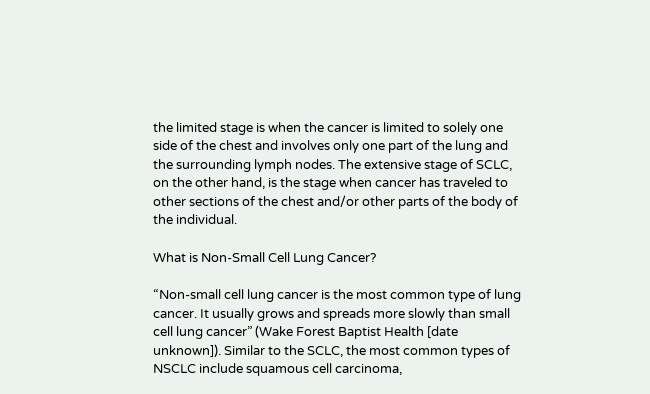the limited stage is when the cancer is limited to solely one side of the chest and involves only one part of the lung and the surrounding lymph nodes. The extensive stage of SCLC, on the other hand, is the stage when cancer has traveled to other sections of the chest and/or other parts of the body of the individual.

What is Non-Small Cell Lung Cancer?

“Non-small cell lung cancer is the most common type of lung cancer. It usually grows and spreads more slowly than small cell lung cancer” (Wake Forest Baptist Health [date unknown]). Similar to the SCLC, the most common types of NSCLC include squamous cell carcinoma,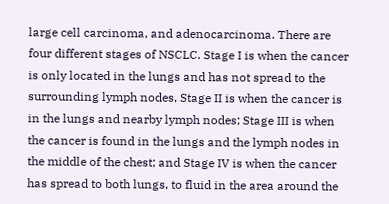large cell carcinoma, and adenocarcinoma. There are four different stages of NSCLC. Stage I is when the cancer is only located in the lungs and has not spread to the surrounding lymph nodes, Stage II is when the cancer is in the lungs and nearby lymph nodes; Stage III is when the cancer is found in the lungs and the lymph nodes in the middle of the chest; and Stage IV is when the cancer has spread to both lungs, to fluid in the area around the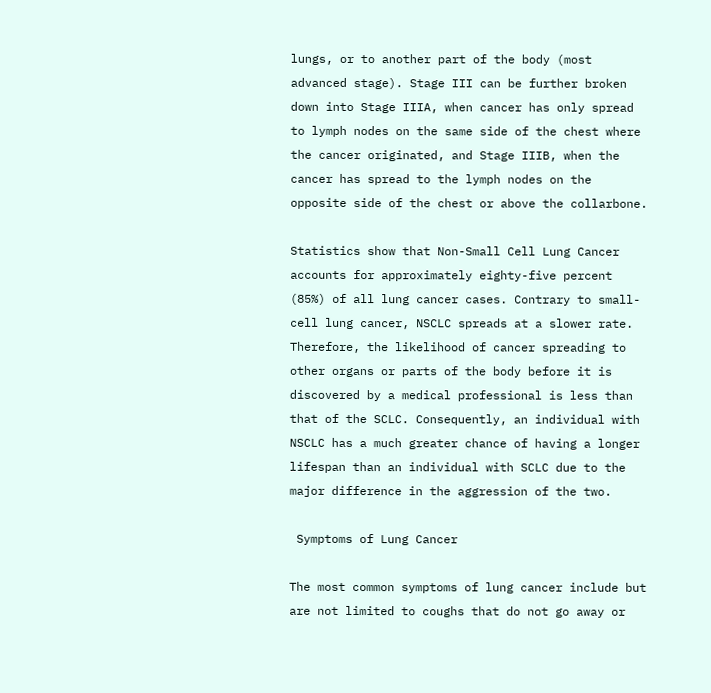lungs, or to another part of the body (most advanced stage). Stage III can be further broken down into Stage IIIA, when cancer has only spread to lymph nodes on the same side of the chest where the cancer originated, and Stage IIIB, when the cancer has spread to the lymph nodes on the opposite side of the chest or above the collarbone.

Statistics show that Non-Small Cell Lung Cancer accounts for approximately eighty-five percent (85%) of all lung cancer cases. Contrary to small-cell lung cancer, NSCLC spreads at a slower rate. Therefore, the likelihood of cancer spreading to other organs or parts of the body before it is discovered by a medical professional is less than that of the SCLC. Consequently, an individual with NSCLC has a much greater chance of having a longer lifespan than an individual with SCLC due to the major difference in the aggression of the two.

 Symptoms of Lung Cancer

The most common symptoms of lung cancer include but are not limited to coughs that do not go away or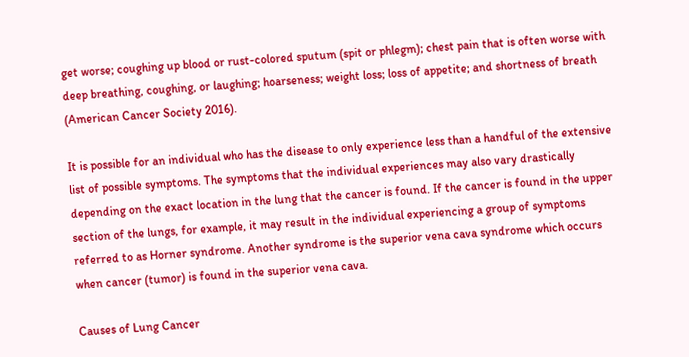get worse; coughing up blood or rust-colored sputum (spit or phlegm); chest pain that is often worse with deep breathing, coughing, or laughing; hoarseness; weight loss; loss of appetite; and shortness of breath (American Cancer Society 2016).

It is possible for an individual who has the disease to only experience less than a handful of the extensive list of possible symptoms. The symptoms that the individual experiences may also vary drastically depending on the exact location in the lung that the cancer is found. If the cancer is found in the upper section of the lungs, for example, it may result in the individual experiencing a group of symptoms referred to as Horner syndrome. Another syndrome is the superior vena cava syndrome which occurs when cancer (tumor) is found in the superior vena cava.

Causes of Lung Cancer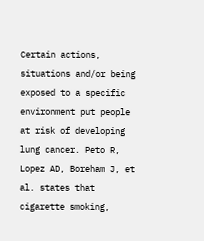Certain actions, situations and/or being exposed to a specific environment put people at risk of developing lung cancer. Peto R, Lopez AD, Boreham J, et al. states that cigarette smoking,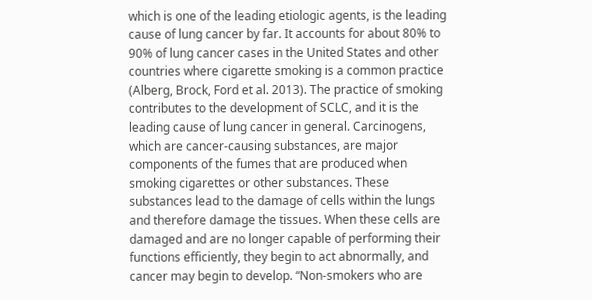which is one of the leading etiologic agents, is the leading cause of lung cancer by far. It accounts for about 80% to 90% of lung cancer cases in the United States and other countries where cigarette smoking is a common practice (Alberg, Brock, Ford et al. 2013). The practice of smoking contributes to the development of SCLC, and it is the leading cause of lung cancer in general. Carcinogens, which are cancer-causing substances, are major components of the fumes that are produced when smoking cigarettes or other substances. These substances lead to the damage of cells within the lungs and therefore damage the tissues. When these cells are damaged and are no longer capable of performing their functions efficiently, they begin to act abnormally, and cancer may begin to develop. “Non-smokers who are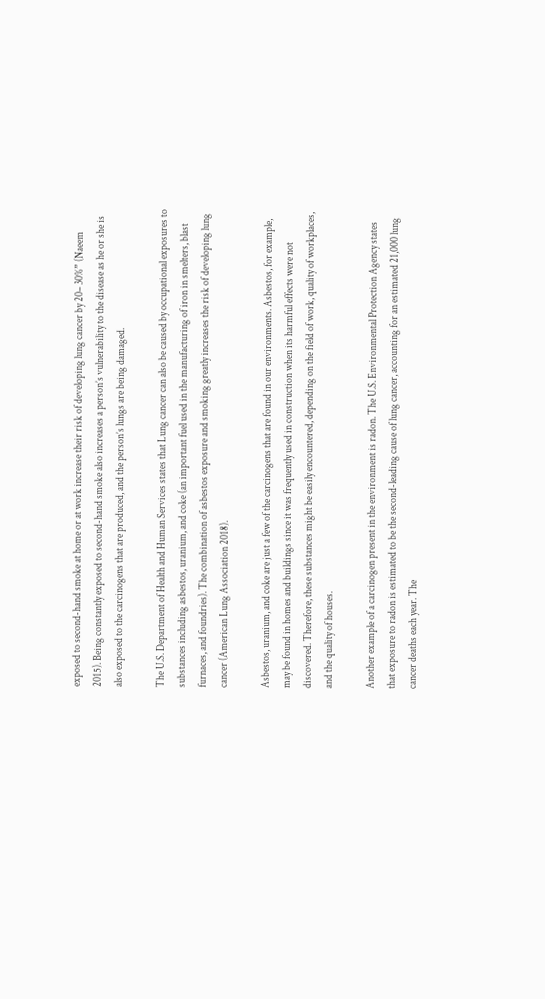exposed to second-hand smoke at home or at work increase their risk of developing lung cancer by 20– 30%” (Naeem 2015). Being constantly exposed to second-hand smoke also increases a person’s vulnerability to the disease as he or she is also exposed to the carcinogens that are produced, and the person’s lungs are being damaged.

The U.S. Department of Health and Human Services states that Lung cancer can also be caused by occupational exposures to substances including asbestos, uranium, and coke (an important fuel used in the manufacturing of iron in smelters, blast furnaces, and foundries). The combination of asbestos exposure and smoking greatly increases the risk of developing lung cancer (American Lung Association 2018).

Asbestos, uranium, and coke are just a few of the carcinogens that are found in our environments. Asbestos, for example, may be found in homes and buildings since it was frequently used in construction when its harmful effects were not discovered. Therefore, these substances might be easily encountered, depending on the field of work, quality of workplaces, and the quality of houses.

Another example of a carcinogen present in the environment is radon. The U.S. Environmental Protection Agency states that exposure to radon is estimated to be the second-leading cause of lung cancer, accounting for an estimated 21,000 lung cancer deaths each year. The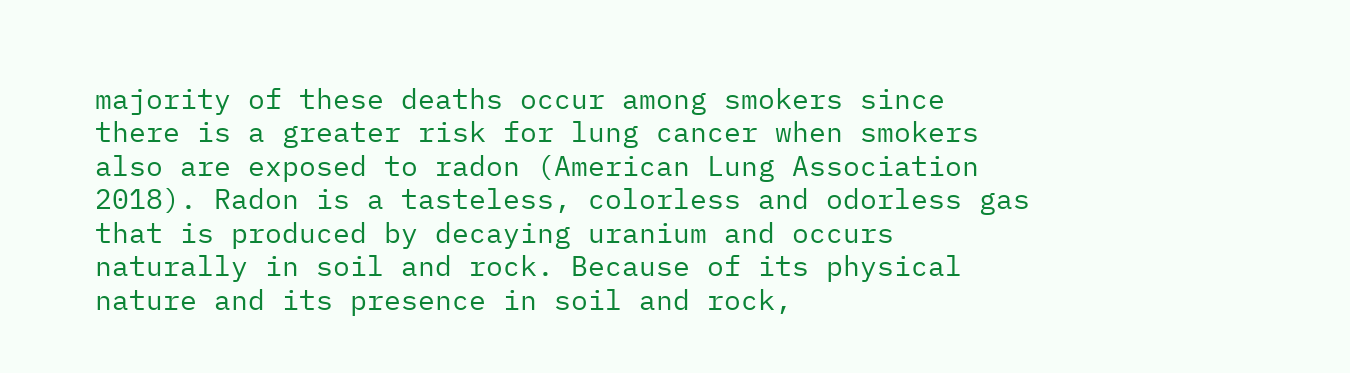majority of these deaths occur among smokers since there is a greater risk for lung cancer when smokers also are exposed to radon (American Lung Association 2018). Radon is a tasteless, colorless and odorless gas that is produced by decaying uranium and occurs naturally in soil and rock. Because of its physical nature and its presence in soil and rock,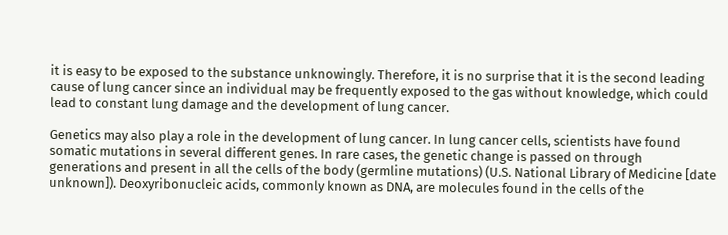it is easy to be exposed to the substance unknowingly. Therefore, it is no surprise that it is the second leading cause of lung cancer since an individual may be frequently exposed to the gas without knowledge, which could lead to constant lung damage and the development of lung cancer.

Genetics may also play a role in the development of lung cancer. In lung cancer cells, scientists have found somatic mutations in several different genes. In rare cases, the genetic change is passed on through generations and present in all the cells of the body (germline mutations) (U.S. National Library of Medicine [date unknown]). Deoxyribonucleic acids, commonly known as DNA, are molecules found in the cells of the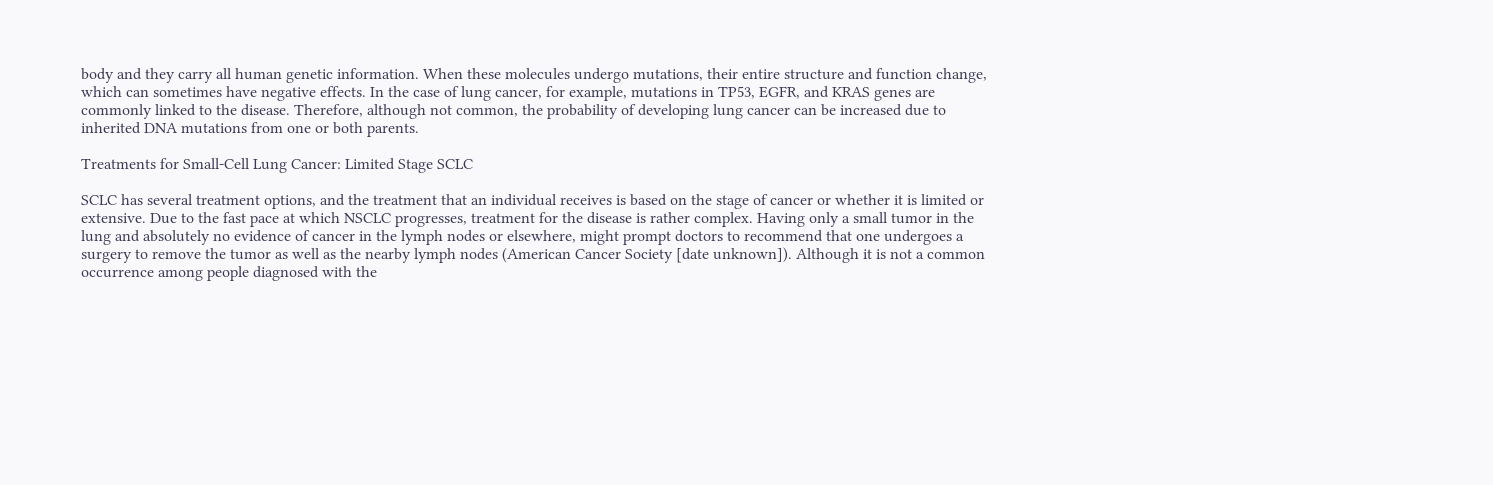body and they carry all human genetic information. When these molecules undergo mutations, their entire structure and function change, which can sometimes have negative effects. In the case of lung cancer, for example, mutations in TP53, EGFR, and KRAS genes are commonly linked to the disease. Therefore, although not common, the probability of developing lung cancer can be increased due to inherited DNA mutations from one or both parents.

Treatments for Small-Cell Lung Cancer: Limited Stage SCLC

SCLC has several treatment options, and the treatment that an individual receives is based on the stage of cancer or whether it is limited or extensive. Due to the fast pace at which NSCLC progresses, treatment for the disease is rather complex. Having only a small tumor in the lung and absolutely no evidence of cancer in the lymph nodes or elsewhere, might prompt doctors to recommend that one undergoes a surgery to remove the tumor as well as the nearby lymph nodes (American Cancer Society [date unknown]). Although it is not a common occurrence among people diagnosed with the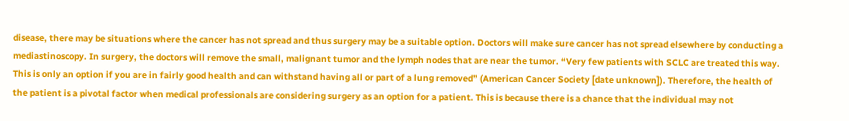disease, there may be situations where the cancer has not spread and thus surgery may be a suitable option. Doctors will make sure cancer has not spread elsewhere by conducting a mediastinoscopy. In surgery, the doctors will remove the small, malignant tumor and the lymph nodes that are near the tumor. “Very few patients with SCLC are treated this way. This is only an option if you are in fairly good health and can withstand having all or part of a lung removed” (American Cancer Society [date unknown]). Therefore, the health of the patient is a pivotal factor when medical professionals are considering surgery as an option for a patient. This is because there is a chance that the individual may not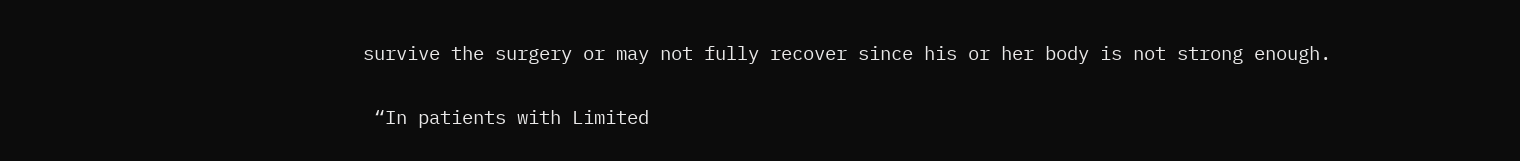survive the surgery or may not fully recover since his or her body is not strong enough.

 “In patients with Limited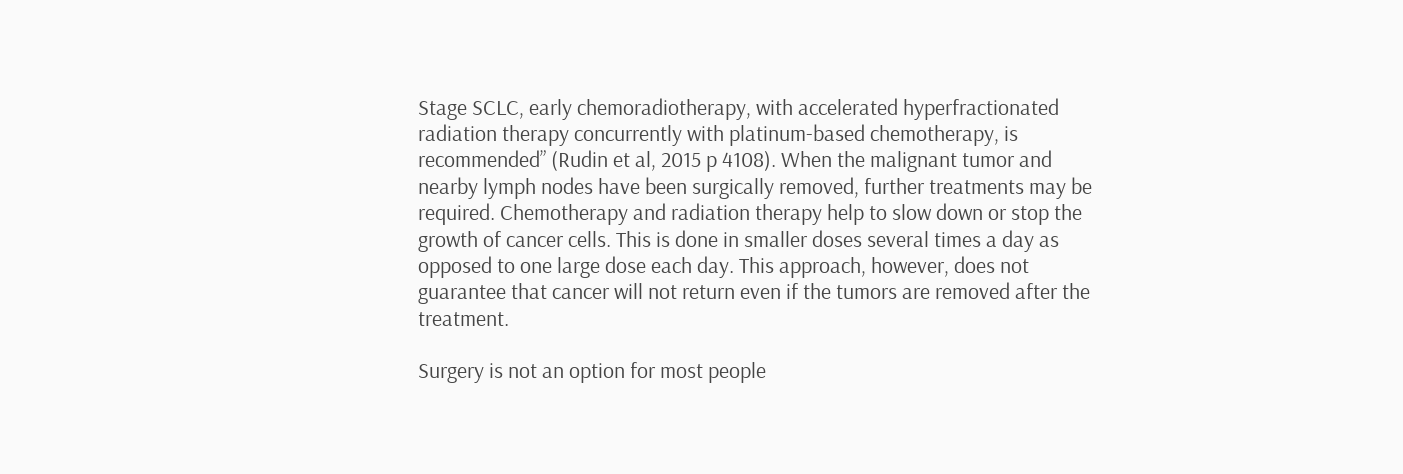Stage SCLC, early chemoradiotherapy, with accelerated hyperfractionated radiation therapy concurrently with platinum-based chemotherapy, is recommended” (Rudin et al, 2015 p 4108). When the malignant tumor and nearby lymph nodes have been surgically removed, further treatments may be required. Chemotherapy and radiation therapy help to slow down or stop the growth of cancer cells. This is done in smaller doses several times a day as opposed to one large dose each day. This approach, however, does not guarantee that cancer will not return even if the tumors are removed after the treatment.

Surgery is not an option for most people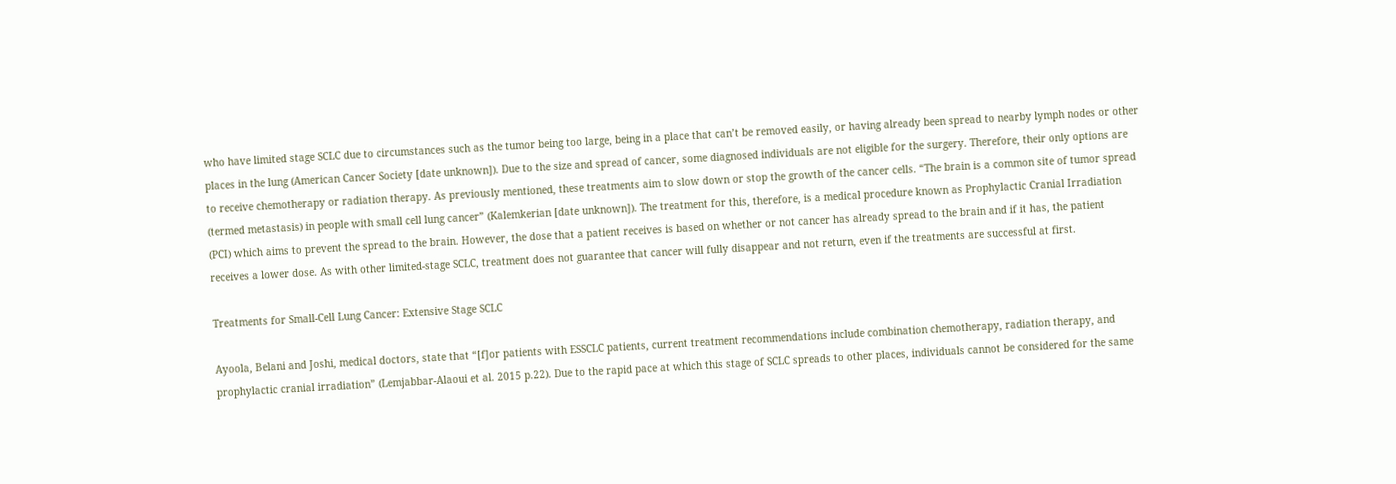who have limited stage SCLC due to circumstances such as the tumor being too large, being in a place that can’t be removed easily, or having already been spread to nearby lymph nodes or other places in the lung (American Cancer Society [date unknown]). Due to the size and spread of cancer, some diagnosed individuals are not eligible for the surgery. Therefore, their only options are to receive chemotherapy or radiation therapy. As previously mentioned, these treatments aim to slow down or stop the growth of the cancer cells. “The brain is a common site of tumor spread (termed metastasis) in people with small cell lung cancer” (Kalemkerian [date unknown]). The treatment for this, therefore, is a medical procedure known as Prophylactic Cranial Irradiation (PCI) which aims to prevent the spread to the brain. However, the dose that a patient receives is based on whether or not cancer has already spread to the brain and if it has, the patient receives a lower dose. As with other limited-stage SCLC, treatment does not guarantee that cancer will fully disappear and not return, even if the treatments are successful at first.

Treatments for Small-Cell Lung Cancer: Extensive Stage SCLC

Ayoola, Belani and Joshi, medical doctors, state that “[f]or patients with ESSCLC patients, current treatment recommendations include combination chemotherapy, radiation therapy, and prophylactic cranial irradiation” (Lemjabbar-Alaoui et al. 2015 p.22). Due to the rapid pace at which this stage of SCLC spreads to other places, individuals cannot be considered for the same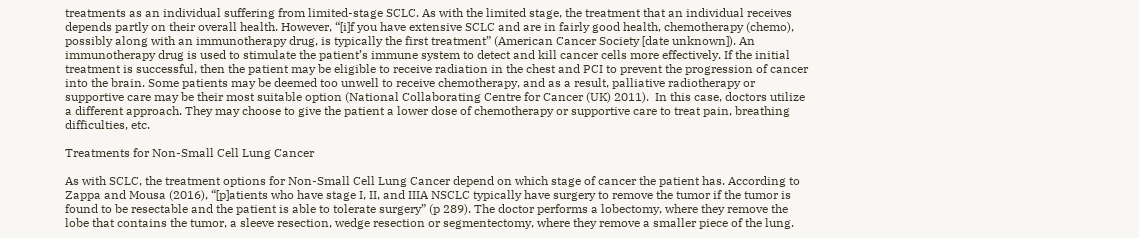treatments as an individual suffering from limited-stage SCLC. As with the limited stage, the treatment that an individual receives depends partly on their overall health. However, “[i]f you have extensive SCLC and are in fairly good health, chemotherapy (chemo), possibly along with an immunotherapy drug, is typically the first treatment” (American Cancer Society [date unknown]). An immunotherapy drug is used to stimulate the patient’s immune system to detect and kill cancer cells more effectively. If the initial treatment is successful, then the patient may be eligible to receive radiation in the chest and PCI to prevent the progression of cancer into the brain. Some patients may be deemed too unwell to receive chemotherapy, and as a result, palliative radiotherapy or supportive care may be their most suitable option (National Collaborating Centre for Cancer (UK) 2011).  In this case, doctors utilize a different approach. They may choose to give the patient a lower dose of chemotherapy or supportive care to treat pain, breathing difficulties, etc.

Treatments for Non-Small Cell Lung Cancer

As with SCLC, the treatment options for Non-Small Cell Lung Cancer depend on which stage of cancer the patient has. According to Zappa and Mousa (2016), “[p]atients who have stage I, II, and IIIA NSCLC typically have surgery to remove the tumor if the tumor is found to be resectable and the patient is able to tolerate surgery” (p 289). The doctor performs a lobectomy, where they remove the lobe that contains the tumor, a sleeve resection, wedge resection or segmentectomy, where they remove a smaller piece of the lung.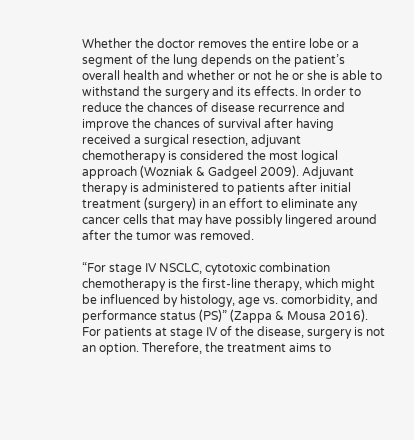Whether the doctor removes the entire lobe or a segment of the lung depends on the patient’s overall health and whether or not he or she is able to withstand the surgery and its effects. In order to reduce the chances of disease recurrence and improve the chances of survival after having received a surgical resection, adjuvant chemotherapy is considered the most logical approach (Wozniak & Gadgeel 2009). Adjuvant therapy is administered to patients after initial treatment (surgery) in an effort to eliminate any cancer cells that may have possibly lingered around after the tumor was removed.

“For stage IV NSCLC, cytotoxic combination chemotherapy is the first-line therapy, which might be influenced by histology, age vs. comorbidity, and performance status (PS)” (Zappa & Mousa 2016). For patients at stage IV of the disease, surgery is not an option. Therefore, the treatment aims to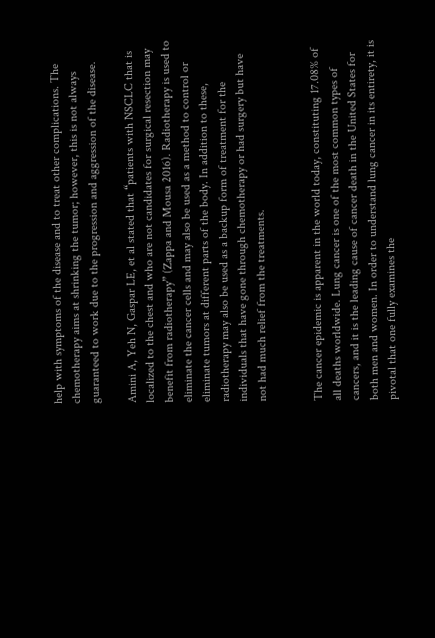help with symptoms of the disease and to treat other complications. The chemotherapy aims at shrinking the tumor; however, this is not always guaranteed to work due to the progression and aggression of the disease.

Amini A, Yeh N, Gaspar LE, et al stated that “patients with NSCLC that is localized to the chest and who are not candidates for surgical resection may benefit from radiotherapy” (Zappa and Mousa 2016). Radiotherapy is used to eliminate the cancer cells and may also be used as a method to control or eliminate tumors at different parts of the body. In addition to these, radiotherapy may also be used as a backup form of treatment for the individuals that have gone through chemotherapy or had surgery but have not had much relief from the treatments.


The cancer epidemic is apparent in the world today, constituting 17.08% of all deaths worldwide. Lung cancer is one of the most common types of cancers, and it is the leading cause of cancer death in the United States for both men and women. In order to understand lung cancer in its entirety, it is pivotal that one fully examines the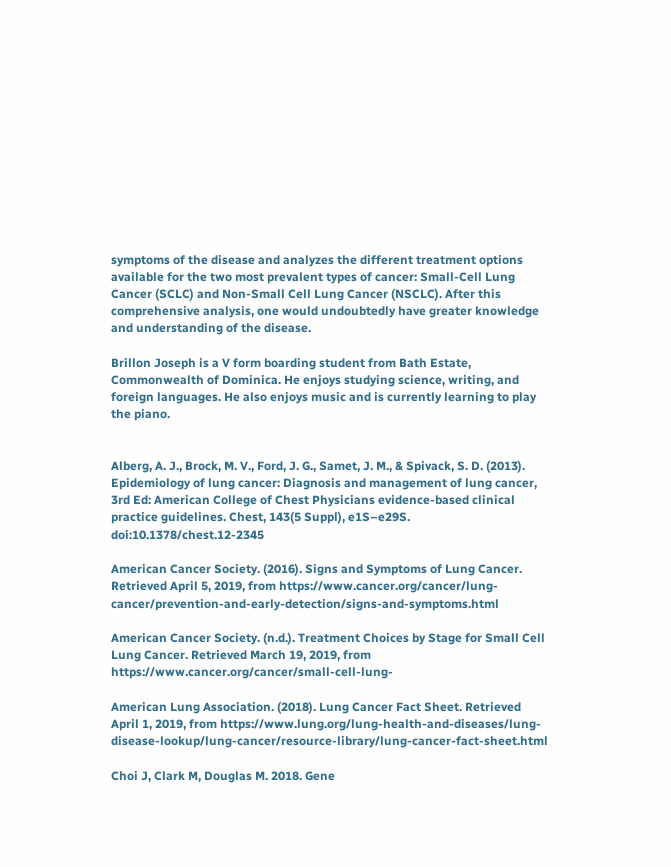symptoms of the disease and analyzes the different treatment options available for the two most prevalent types of cancer: Small-Cell Lung Cancer (SCLC) and Non-Small Cell Lung Cancer (NSCLC). After this comprehensive analysis, one would undoubtedly have greater knowledge and understanding of the disease.

Brillon Joseph is a V form boarding student from Bath Estate, Commonwealth of Dominica. He enjoys studying science, writing, and foreign languages. He also enjoys music and is currently learning to play the piano.


Alberg, A. J., Brock, M. V., Ford, J. G., Samet, J. M., & Spivack, S. D. (2013). Epidemiology of lung cancer: Diagnosis and management of lung cancer, 3rd Ed: American College of Chest Physicians evidence-based clinical practice guidelines. Chest, 143(5 Suppl), e1S–e29S. doi:10.1378/chest.12-2345

American Cancer Society. (2016). Signs and Symptoms of Lung Cancer. Retrieved April 5, 2019, from https://www.cancer.org/cancer/lung-cancer/prevention-and-early-detection/signs-and-symptoms.html

American Cancer Society. (n.d.). Treatment Choices by Stage for Small Cell Lung Cancer. Retrieved March 19, 2019, from https://www.cancer.org/cancer/small-cell-lung-

American Lung Association. (2018). Lung Cancer Fact Sheet. Retrieved April 1, 2019, from https://www.lung.org/lung-health-and-diseases/lung-disease-lookup/lung-cancer/resource-library/lung-cancer-fact-sheet.html

Choi J, Clark M, Douglas M. 2018. Gene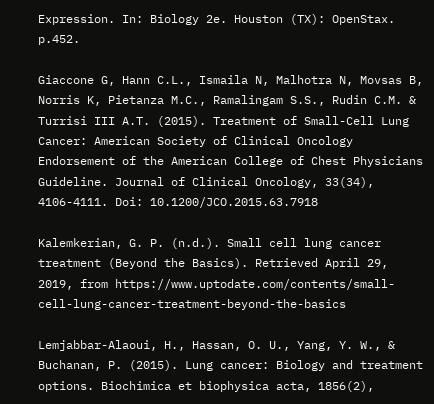Expression. In: Biology 2e. Houston (TX): OpenStax. p.452.

Giaccone G, Hann C.L., Ismaila N, Malhotra N, Movsas B, Norris K, Pietanza M.C., Ramalingam S.S., Rudin C.M. & Turrisi III A.T. (2015). Treatment of Small-Cell Lung Cancer: American Society of Clinical Oncology Endorsement of the American College of Chest Physicians Guideline. Journal of Clinical Oncology, 33(34), 4106-4111. Doi: 10.1200/JCO.2015.63.7918

Kalemkerian, G. P. (n.d.). Small cell lung cancer treatment (Beyond the Basics). Retrieved April 29, 2019, from https://www.uptodate.com/contents/small-cell-lung-cancer-treatment-beyond-the-basics

Lemjabbar-Alaoui, H., Hassan, O. U., Yang, Y. W., & Buchanan, P. (2015). Lung cancer: Biology and treatment options. Biochimica et biophysica acta, 1856(2),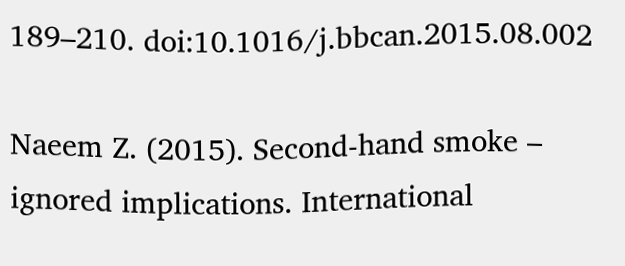189–210. doi:10.1016/j.bbcan.2015.08.002

Naeem Z. (2015). Second-hand smoke – ignored implications. International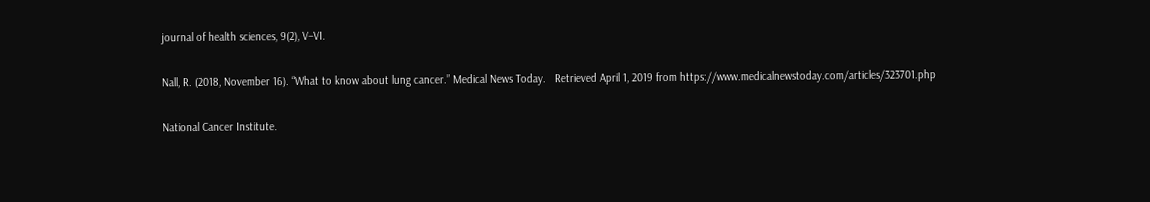journal of health sciences, 9(2), V–VI.

Nall, R. (2018, November 16). “What to know about lung cancer.” Medical News Today.   Retrieved April 1, 2019 from https://www.medicalnewstoday.com/articles/323701.php

National Cancer Institute.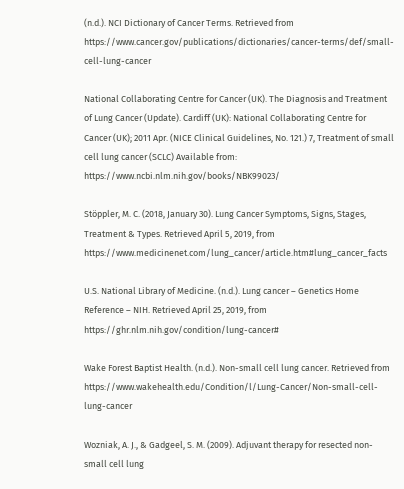(n.d.). NCI Dictionary of Cancer Terms. Retrieved from https://www.cancer.gov/publications/dictionaries/cancer-terms/def/small-cell-lung-cancer

National Collaborating Centre for Cancer (UK). The Diagnosis and Treatment of Lung Cancer (Update). Cardiff (UK): National Collaborating Centre for Cancer (UK); 2011 Apr. (NICE Clinical Guidelines, No. 121.) 7, Treatment of small cell lung cancer (SCLC) Available from: https://www.ncbi.nlm.nih.gov/books/NBK99023/

Stöppler, M. C. (2018, January 30). Lung Cancer Symptoms, Signs, Stages, Treatment & Types. Retrieved April 5, 2019, from https://www.medicinenet.com/lung_cancer/article.htm#lung_cancer_facts

U.S. National Library of Medicine. (n.d.). Lung cancer – Genetics Home Reference – NIH. Retrieved April 25, 2019, from https://ghr.nlm.nih.gov/condition/lung-cancer#

Wake Forest Baptist Health. (n.d.). Non-small cell lung cancer. Retrieved from https://www.wakehealth.edu/Condition/l/Lung-Cancer/Non-small-cell-lung-cancer

Wozniak, A. J., & Gadgeel, S. M. (2009). Adjuvant therapy for resected non-small cell lung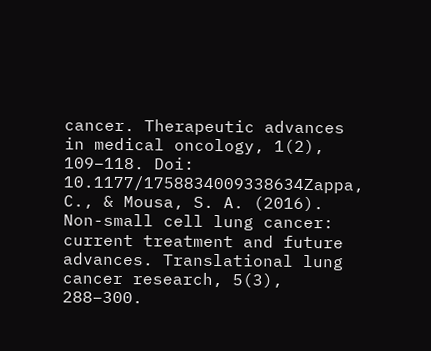cancer. Therapeutic advances in medical oncology, 1(2), 109–118. Doi: 10.1177/1758834009338634Zappa, C., & Mousa, S. A. (2016). Non-small cell lung cancer: current treatment and future advances. Translational lung cancer research, 5(3), 288–300.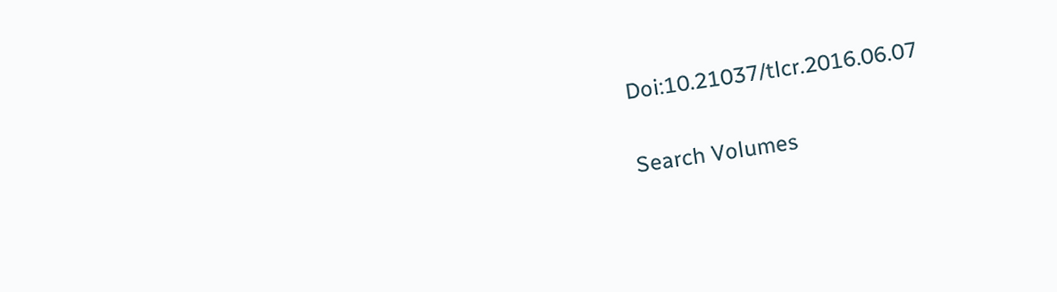Doi:10.21037/tlcr.2016.06.07

Search Volumes